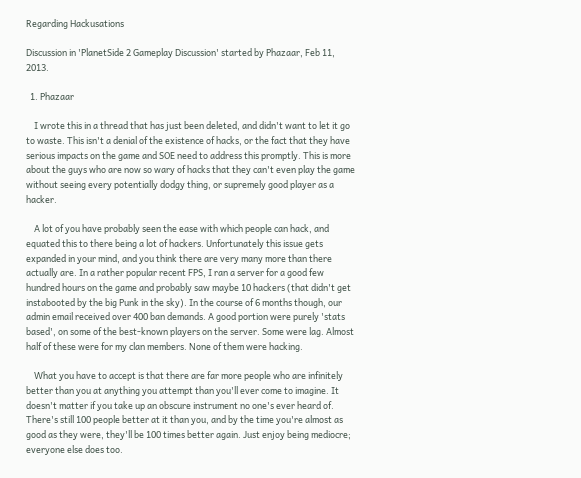Regarding Hackusations

Discussion in 'PlanetSide 2 Gameplay Discussion' started by Phazaar, Feb 11, 2013.

  1. Phazaar

    I wrote this in a thread that has just been deleted, and didn't want to let it go to waste. This isn't a denial of the existence of hacks, or the fact that they have serious impacts on the game and SOE need to address this promptly. This is more about the guys who are now so wary of hacks that they can't even play the game without seeing every potentially dodgy thing, or supremely good player as a hacker.

    A lot of you have probably seen the ease with which people can hack, and equated this to there being a lot of hackers. Unfortunately this issue gets expanded in your mind, and you think there are very many more than there actually are. In a rather popular recent FPS, I ran a server for a good few hundred hours on the game and probably saw maybe 10 hackers (that didn't get instabooted by the big Punk in the sky). In the course of 6 months though, our admin email received over 400 ban demands. A good portion were purely 'stats based', on some of the best-known players on the server. Some were lag. Almost half of these were for my clan members. None of them were hacking.

    What you have to accept is that there are far more people who are infinitely better than you at anything you attempt than you'll ever come to imagine. It doesn't matter if you take up an obscure instrument no one's ever heard of. There's still 100 people better at it than you, and by the time you're almost as good as they were, they'll be 100 times better again. Just enjoy being mediocre; everyone else does too.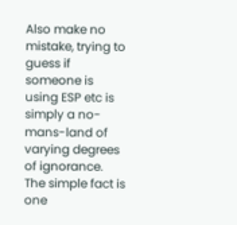Also make no mistake, trying to guess if someone is using ESP etc is simply a no-mans-land of varying degrees of ignorance. The simple fact is one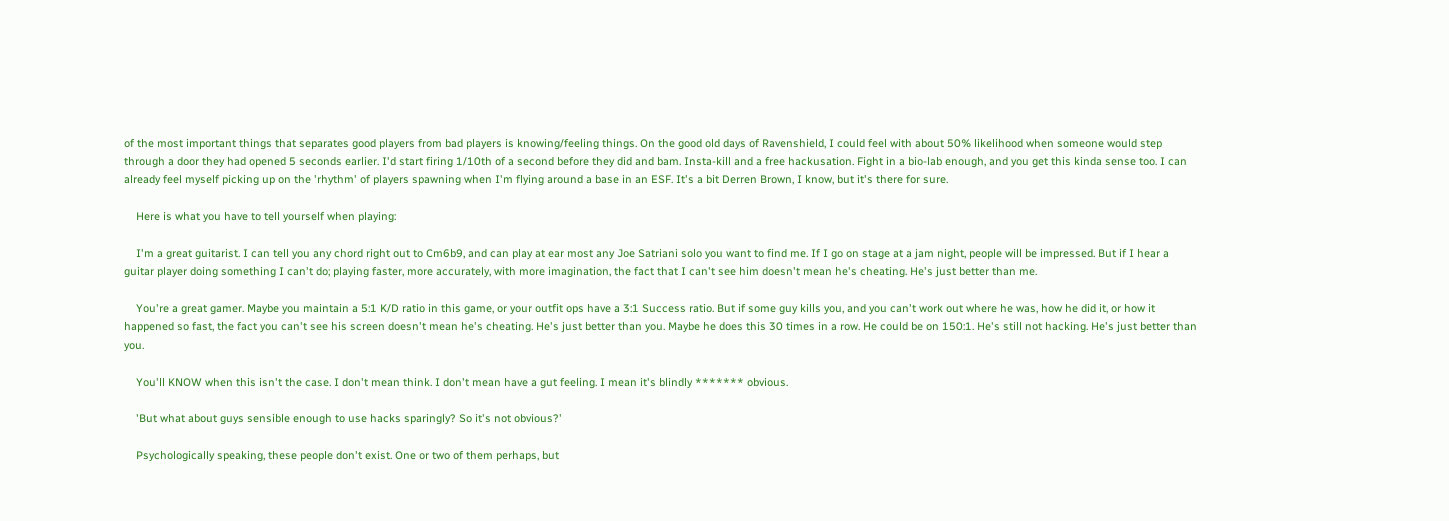of the most important things that separates good players from bad players is knowing/feeling things. On the good old days of Ravenshield, I could feel with about 50% likelihood when someone would step through a door they had opened 5 seconds earlier. I'd start firing 1/10th of a second before they did and bam. Insta-kill and a free hackusation. Fight in a bio-lab enough, and you get this kinda sense too. I can already feel myself picking up on the 'rhythm' of players spawning when I'm flying around a base in an ESF. It's a bit Derren Brown, I know, but it's there for sure.

    Here is what you have to tell yourself when playing:

    I'm a great guitarist. I can tell you any chord right out to Cm6b9, and can play at ear most any Joe Satriani solo you want to find me. If I go on stage at a jam night, people will be impressed. But if I hear a guitar player doing something I can't do; playing faster, more accurately, with more imagination, the fact that I can't see him doesn't mean he's cheating. He's just better than me.

    You're a great gamer. Maybe you maintain a 5:1 K/D ratio in this game, or your outfit ops have a 3:1 Success ratio. But if some guy kills you, and you can't work out where he was, how he did it, or how it happened so fast, the fact you can't see his screen doesn't mean he's cheating. He's just better than you. Maybe he does this 30 times in a row. He could be on 150:1. He's still not hacking. He's just better than you.

    You'll KNOW when this isn't the case. I don't mean think. I don't mean have a gut feeling. I mean it's blindly ******* obvious.

    'But what about guys sensible enough to use hacks sparingly? So it's not obvious?'

    Psychologically speaking, these people don't exist. One or two of them perhaps, but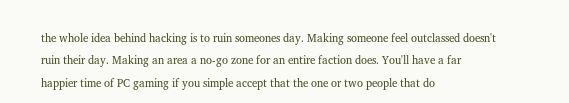the whole idea behind hacking is to ruin someones day. Making someone feel outclassed doesn't ruin their day. Making an area a no-go zone for an entire faction does. You'll have a far happier time of PC gaming if you simple accept that the one or two people that do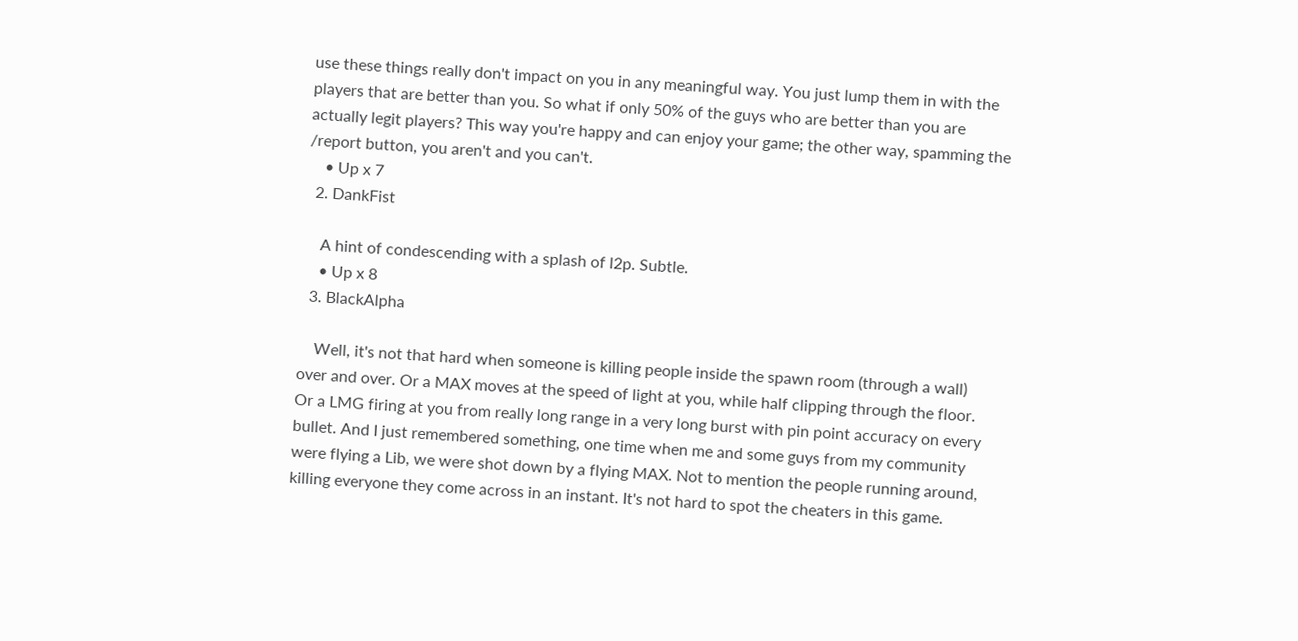use these things really don't impact on you in any meaningful way. You just lump them in with the players that are better than you. So what if only 50% of the guys who are better than you are actually legit players? This way you're happy and can enjoy your game; the other way, spamming the /report button, you aren't and you can't.
    • Up x 7
  2. DankFist

    A hint of condescending with a splash of l2p. Subtle.
    • Up x 8
  3. BlackAlpha

    Well, it's not that hard when someone is killing people inside the spawn room (through a wall) over and over. Or a MAX moves at the speed of light at you, while half clipping through the floor. Or a LMG firing at you from really long range in a very long burst with pin point accuracy on every bullet. And I just remembered something, one time when me and some guys from my community were flying a Lib, we were shot down by a flying MAX. Not to mention the people running around, killing everyone they come across in an instant. It's not hard to spot the cheaters in this game.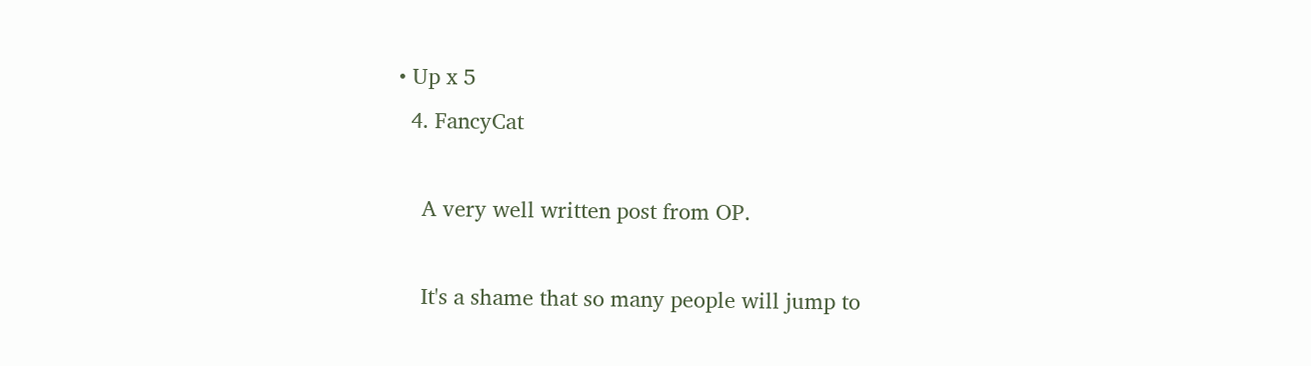• Up x 5
  4. FancyCat

    A very well written post from OP.

    It's a shame that so many people will jump to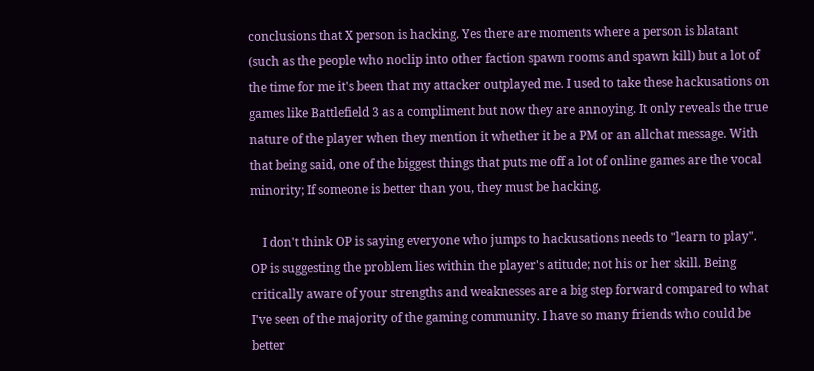conclusions that X person is hacking. Yes there are moments where a person is blatant (such as the people who noclip into other faction spawn rooms and spawn kill) but a lot of the time for me it's been that my attacker outplayed me. I used to take these hackusations on games like Battlefield 3 as a compliment but now they are annoying. It only reveals the true nature of the player when they mention it whether it be a PM or an allchat message. With that being said, one of the biggest things that puts me off a lot of online games are the vocal minority; If someone is better than you, they must be hacking.

    I don't think OP is saying everyone who jumps to hackusations needs to "learn to play". OP is suggesting the problem lies within the player's atitude; not his or her skill. Being critically aware of your strengths and weaknesses are a big step forward compared to what I've seen of the majority of the gaming community. I have so many friends who could be better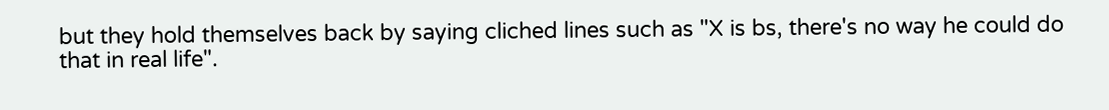but they hold themselves back by saying cliched lines such as "X is bs, there's no way he could do that in real life".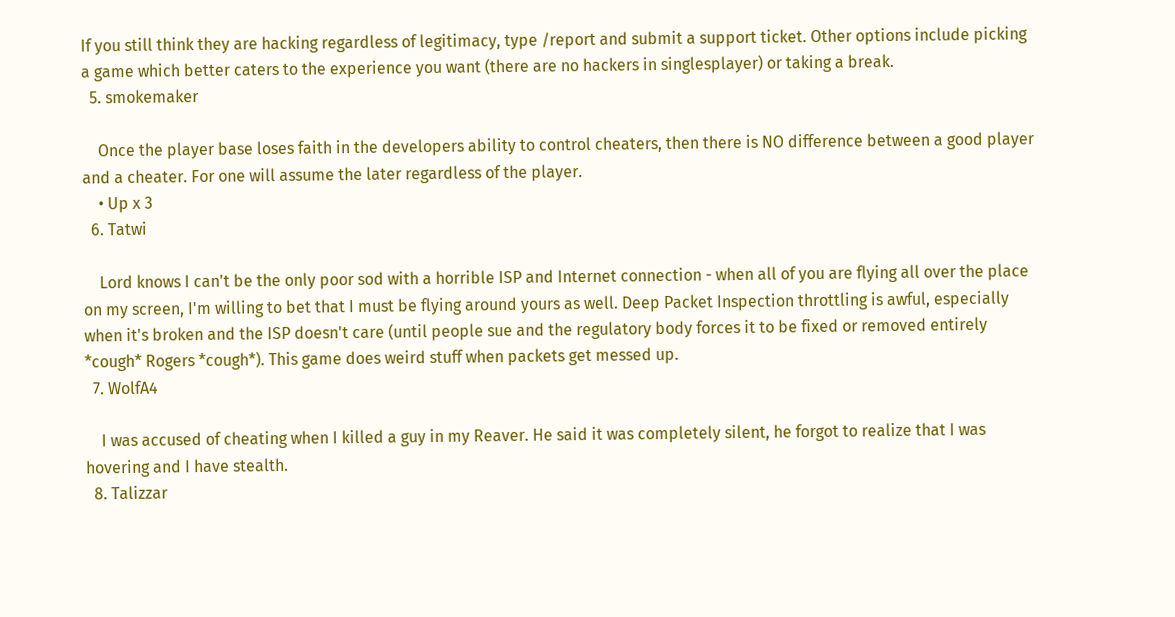If you still think they are hacking regardless of legitimacy, type /report and submit a support ticket. Other options include picking a game which better caters to the experience you want (there are no hackers in singlesplayer) or taking a break.
  5. smokemaker

    Once the player base loses faith in the developers ability to control cheaters, then there is NO difference between a good player and a cheater. For one will assume the later regardless of the player.
    • Up x 3
  6. Tatwi

    Lord knows I can't be the only poor sod with a horrible ISP and Internet connection - when all of you are flying all over the place on my screen, I'm willing to bet that I must be flying around yours as well. Deep Packet Inspection throttling is awful, especially when it's broken and the ISP doesn't care (until people sue and the regulatory body forces it to be fixed or removed entirely *cough* Rogers *cough*). This game does weird stuff when packets get messed up.
  7. WolfA4

    I was accused of cheating when I killed a guy in my Reaver. He said it was completely silent, he forgot to realize that I was hovering and I have stealth.
  8. Talizzar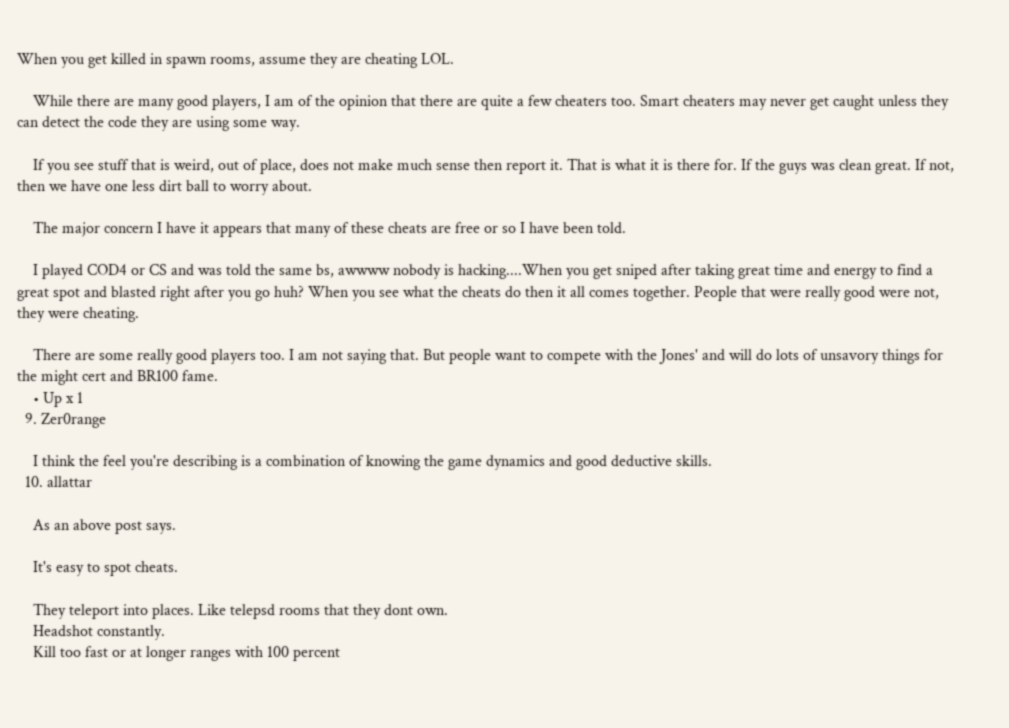When you get killed in spawn rooms, assume they are cheating LOL.

    While there are many good players, I am of the opinion that there are quite a few cheaters too. Smart cheaters may never get caught unless they can detect the code they are using some way.

    If you see stuff that is weird, out of place, does not make much sense then report it. That is what it is there for. If the guys was clean great. If not, then we have one less dirt ball to worry about.

    The major concern I have it appears that many of these cheats are free or so I have been told.

    I played COD4 or CS and was told the same bs, awwww nobody is hacking....When you get sniped after taking great time and energy to find a great spot and blasted right after you go huh? When you see what the cheats do then it all comes together. People that were really good were not, they were cheating.

    There are some really good players too. I am not saying that. But people want to compete with the Jones' and will do lots of unsavory things for the might cert and BR100 fame.
    • Up x 1
  9. Zer0range

    I think the feel you're describing is a combination of knowing the game dynamics and good deductive skills.
  10. allattar

    As an above post says.

    It's easy to spot cheats.

    They teleport into places. Like telepsd rooms that they dont own.
    Headshot constantly.
    Kill too fast or at longer ranges with 100 percent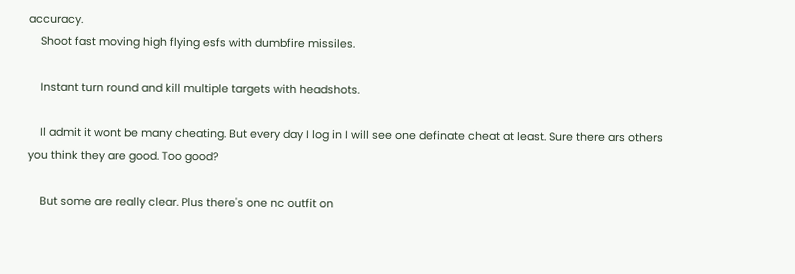accuracy.
    Shoot fast moving high flying esfs with dumbfire missiles.

    Instant turn round and kill multiple targets with headshots.

    Il admit it wont be many cheating. But every day I log in I will see one definate cheat at least. Sure there ars others you think they are good. Too good?

    But some are really clear. Plus there's one nc outfit on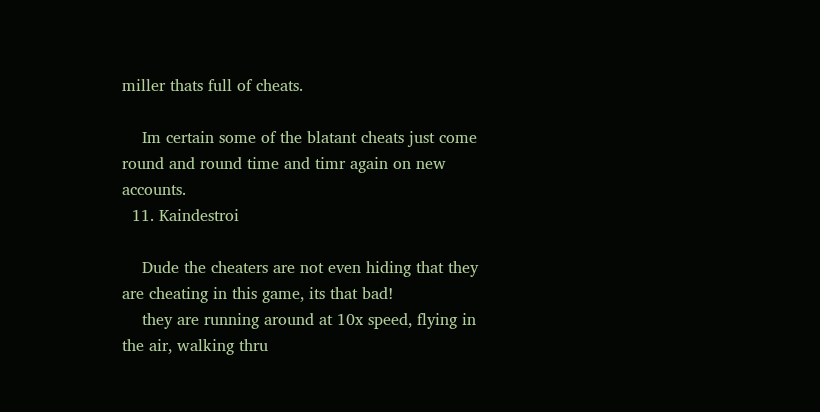miller thats full of cheats.

    Im certain some of the blatant cheats just come round and round time and timr again on new accounts.
  11. Kaindestroi

    Dude the cheaters are not even hiding that they are cheating in this game, its that bad!
    they are running around at 10x speed, flying in the air, walking thru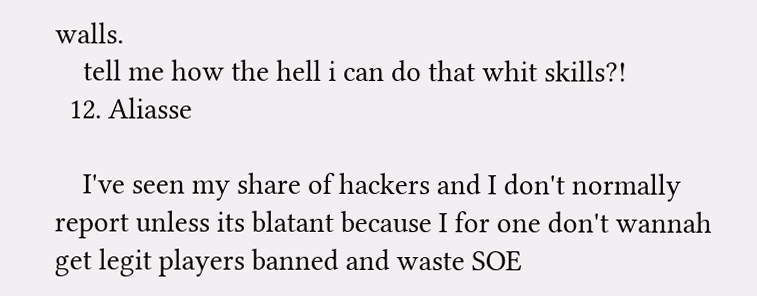walls.
    tell me how the hell i can do that whit skills?!
  12. Aliasse

    I've seen my share of hackers and I don't normally report unless its blatant because I for one don't wannah get legit players banned and waste SOE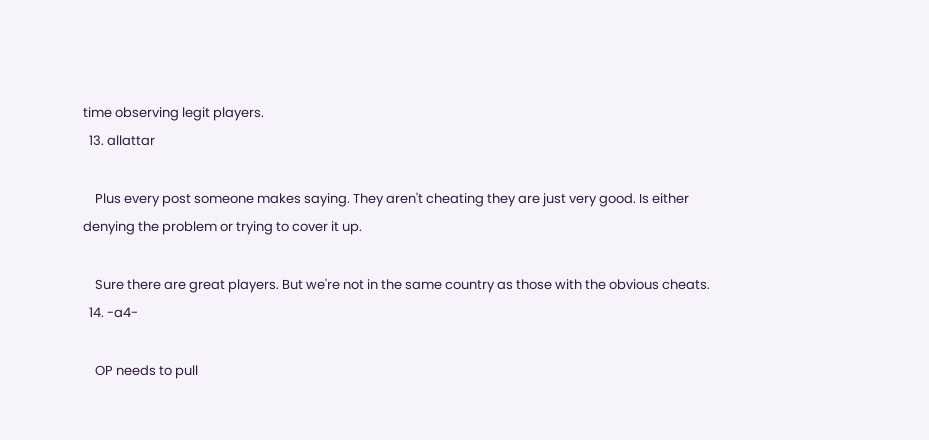time observing legit players.
  13. allattar

    Plus every post someone makes saying. They aren't cheating they are just very good. Is either denying the problem or trying to cover it up.

    Sure there are great players. But we're not in the same country as those with the obvious cheats.
  14. -a4-

    OP needs to pull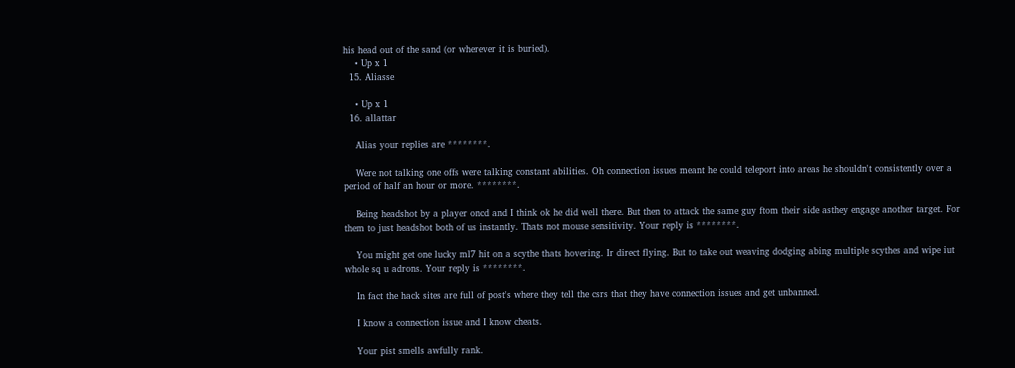his head out of the sand (or wherever it is buried).
    • Up x 1
  15. Aliasse

    • Up x 1
  16. allattar

    Alias your replies are ********.

    Were not talking one offs were talking constant abilities. Oh connection issues meant he could teleport into areas he shouldn't consistently over a period of half an hour or more. ********.

    Being headshot by a player oncd and I think ok he did well there. But then to attack the same guy ftom their side asthey engage another target. For them to just headshot both of us instantly. Thats not mouse sensitivity. Your reply is ********.

    You might get one lucky ml7 hit on a scythe thats hovering. Ir direct flying. But to take out weaving dodging abing multiple scythes and wipe iut whole sq u adrons. Your reply is ********.

    In fact the hack sites are full of post's where they tell the csrs that they have connection issues and get unbanned.

    I know a connection issue and I know cheats.

    Your pist smells awfully rank.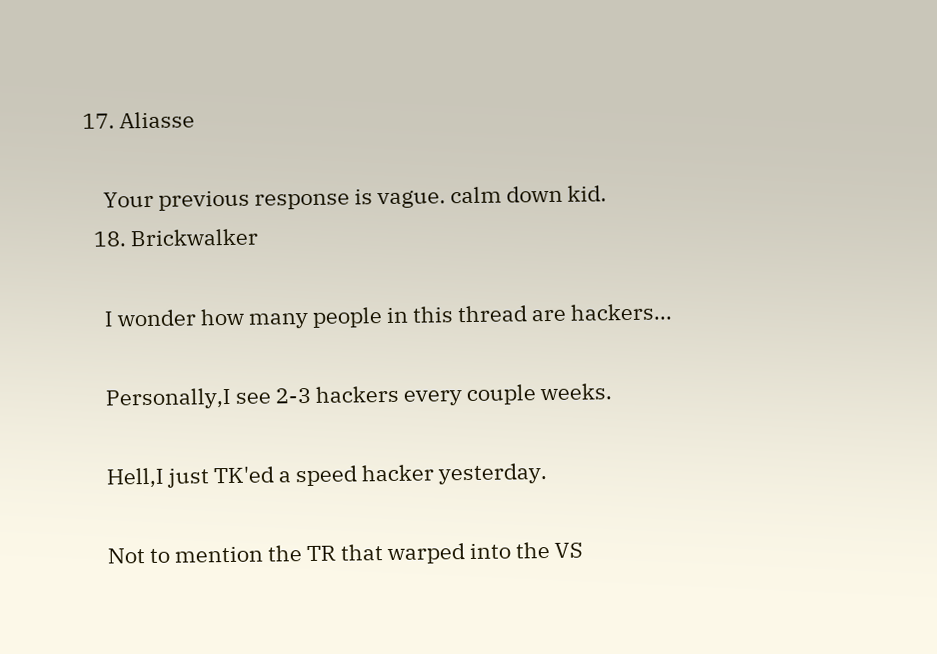17. Aliasse

    Your previous response is vague. calm down kid.
  18. Brickwalker

    I wonder how many people in this thread are hackers...

    Personally,I see 2-3 hackers every couple weeks.

    Hell,I just TK'ed a speed hacker yesterday.

    Not to mention the TR that warped into the VS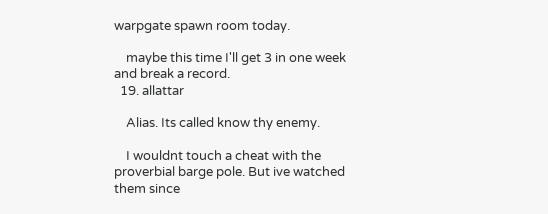warpgate spawn room today.

    maybe this time I'll get 3 in one week and break a record.
  19. allattar

    Alias. Its called know thy enemy.

    I wouldnt touch a cheat with the proverbial barge pole. But ive watched them since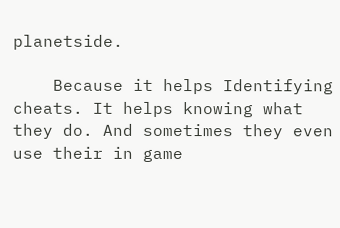planetside.

    Because it helps Identifying cheats. It helps knowing what they do. And sometimes they even use their in game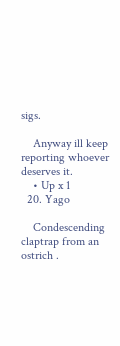sigs.

    Anyway ill keep reporting whoever deserves it.
    • Up x 1
  20. Yago

    Condescending claptrap from an ostrich .